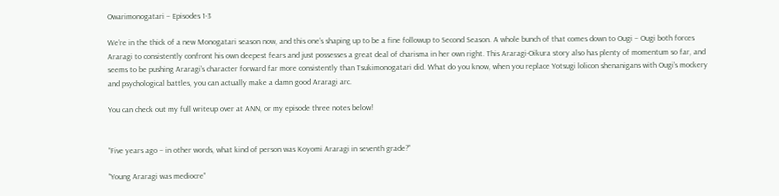Owarimonogatari – Episodes 1-3

We’re in the thick of a new Monogatari season now, and this one’s shaping up to be a fine followup to Second Season. A whole bunch of that comes down to Ougi – Ougi both forces Araragi to consistently confront his own deepest fears and just possesses a great deal of charisma in her own right. This Araragi-Oikura story also has plenty of momentum so far, and seems to be pushing Araragi’s character forward far more consistently than Tsukimonogatari did. What do you know, when you replace Yotsugi lolicon shenanigans with Ougi’s mockery and psychological battles, you can actually make a damn good Araragi arc.

You can check out my full writeup over at ANN, or my episode three notes below!


“Five years ago – in other words, what kind of person was Koyomi Araragi in seventh grade?”

“Young Araragi was mediocre”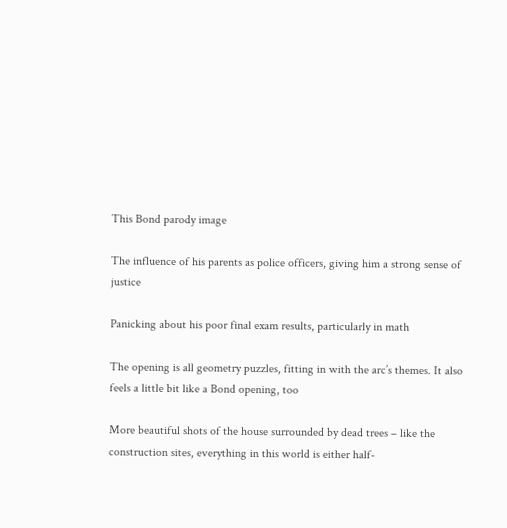This Bond parody image

The influence of his parents as police officers, giving him a strong sense of justice

Panicking about his poor final exam results, particularly in math

The opening is all geometry puzzles, fitting in with the arc’s themes. It also feels a little bit like a Bond opening, too

More beautiful shots of the house surrounded by dead trees – like the construction sites, everything in this world is either half-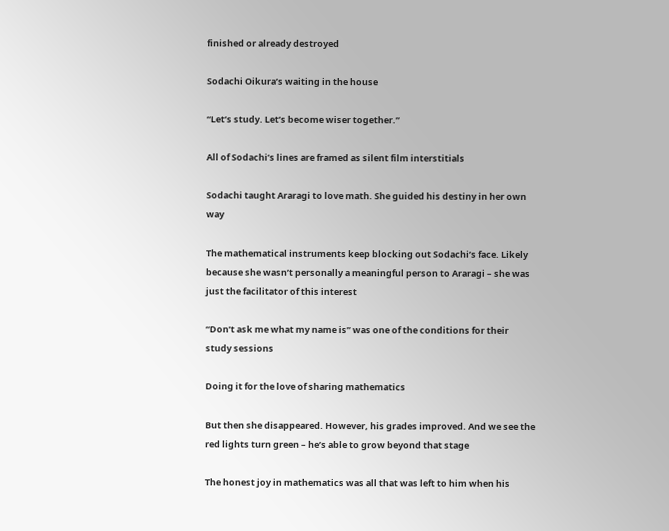finished or already destroyed

Sodachi Oikura’s waiting in the house

“Let’s study. Let’s become wiser together.”

All of Sodachi’s lines are framed as silent film interstitials

Sodachi taught Araragi to love math. She guided his destiny in her own way

The mathematical instruments keep blocking out Sodachi’s face. Likely because she wasn’t personally a meaningful person to Araragi – she was just the facilitator of this interest

“Don’t ask me what my name is” was one of the conditions for their study sessions

Doing it for the love of sharing mathematics

But then she disappeared. However, his grades improved. And we see the red lights turn green – he’s able to grow beyond that stage

The honest joy in mathematics was all that was left to him when his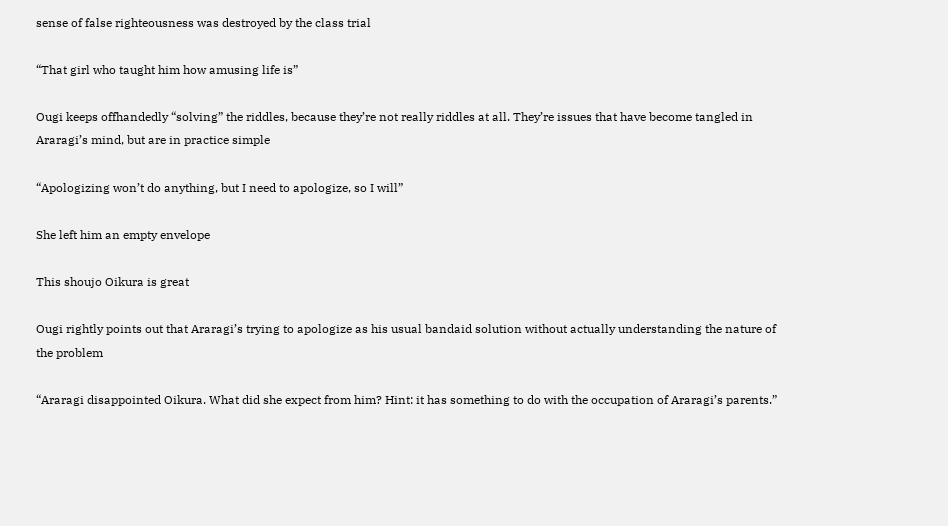sense of false righteousness was destroyed by the class trial

“That girl who taught him how amusing life is”

Ougi keeps offhandedly “solving” the riddles, because they’re not really riddles at all. They’re issues that have become tangled in Araragi’s mind, but are in practice simple

“Apologizing won’t do anything, but I need to apologize, so I will”

She left him an empty envelope

This shoujo Oikura is great

Ougi rightly points out that Araragi’s trying to apologize as his usual bandaid solution without actually understanding the nature of the problem

“Araragi disappointed Oikura. What did she expect from him? Hint: it has something to do with the occupation of Araragi’s parents.”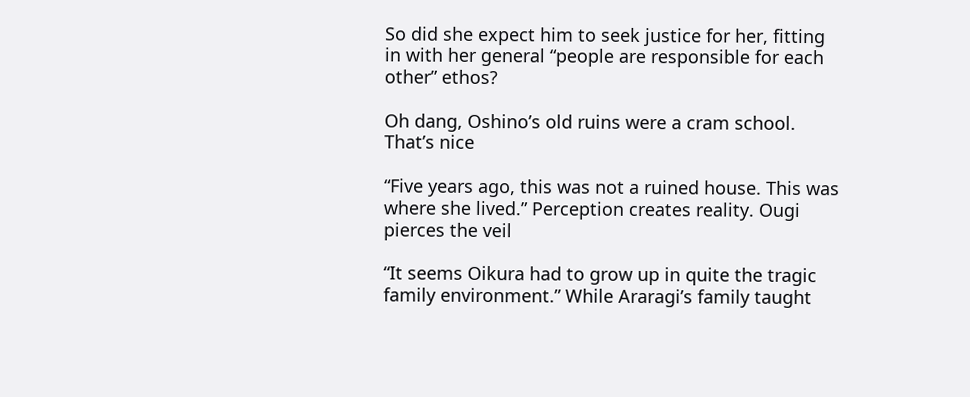So did she expect him to seek justice for her, fitting in with her general “people are responsible for each other” ethos?

Oh dang, Oshino’s old ruins were a cram school. That’s nice

“Five years ago, this was not a ruined house. This was where she lived.” Perception creates reality. Ougi pierces the veil

“It seems Oikura had to grow up in quite the tragic family environment.” While Araragi’s family taught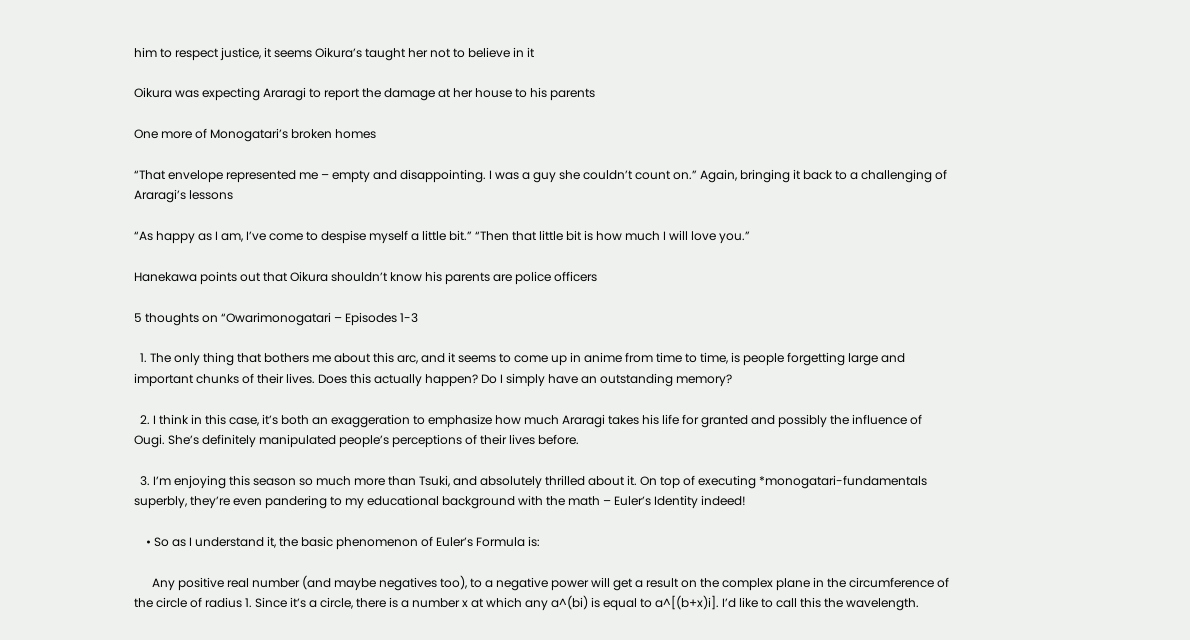him to respect justice, it seems Oikura’s taught her not to believe in it

Oikura was expecting Araragi to report the damage at her house to his parents

One more of Monogatari’s broken homes

“That envelope represented me – empty and disappointing. I was a guy she couldn’t count on.” Again, bringing it back to a challenging of Araragi’s lessons

“As happy as I am, I’ve come to despise myself a little bit.” “Then that little bit is how much I will love you.”

Hanekawa points out that Oikura shouldn’t know his parents are police officers

5 thoughts on “Owarimonogatari – Episodes 1-3

  1. The only thing that bothers me about this arc, and it seems to come up in anime from time to time, is people forgetting large and important chunks of their lives. Does this actually happen? Do I simply have an outstanding memory?

  2. I think in this case, it’s both an exaggeration to emphasize how much Araragi takes his life for granted and possibly the influence of Ougi. She’s definitely manipulated people’s perceptions of their lives before.

  3. I’m enjoying this season so much more than Tsuki, and absolutely thrilled about it. On top of executing *monogatari-fundamentals superbly, they’re even pandering to my educational background with the math – Euler’s Identity indeed!

    • So as I understand it, the basic phenomenon of Euler’s Formula is:

      Any positive real number (and maybe negatives too), to a negative power will get a result on the complex plane in the circumference of the circle of radius 1. Since it’s a circle, there is a number x at which any a^(bi) is equal to a^[(b+x)i]. I’d like to call this the wavelength.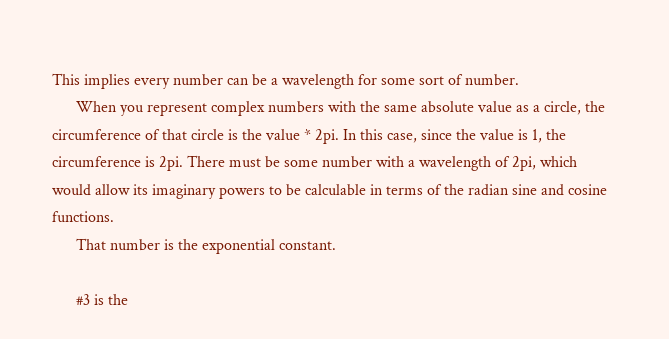This implies every number can be a wavelength for some sort of number.
      When you represent complex numbers with the same absolute value as a circle, the circumference of that circle is the value * 2pi. In this case, since the value is 1, the circumference is 2pi. There must be some number with a wavelength of 2pi, which would allow its imaginary powers to be calculable in terms of the radian sine and cosine functions.
      That number is the exponential constant.

      #3 is the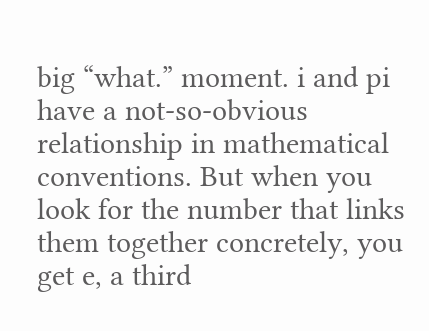big “what.” moment. i and pi have a not-so-obvious relationship in mathematical conventions. But when you look for the number that links them together concretely, you get e, a third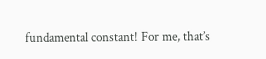fundamental constant! For me, that’s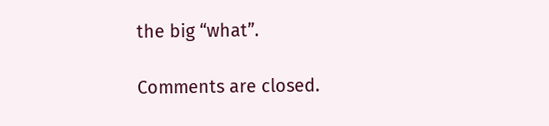the big “what”.

Comments are closed.